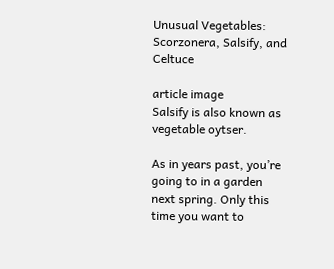Unusual Vegetables: Scorzonera, Salsify, and Celtuce

article image
Salsify is also known as vegetable oytser.

As in years past, you’re going to in a garden next spring. Only this time you want to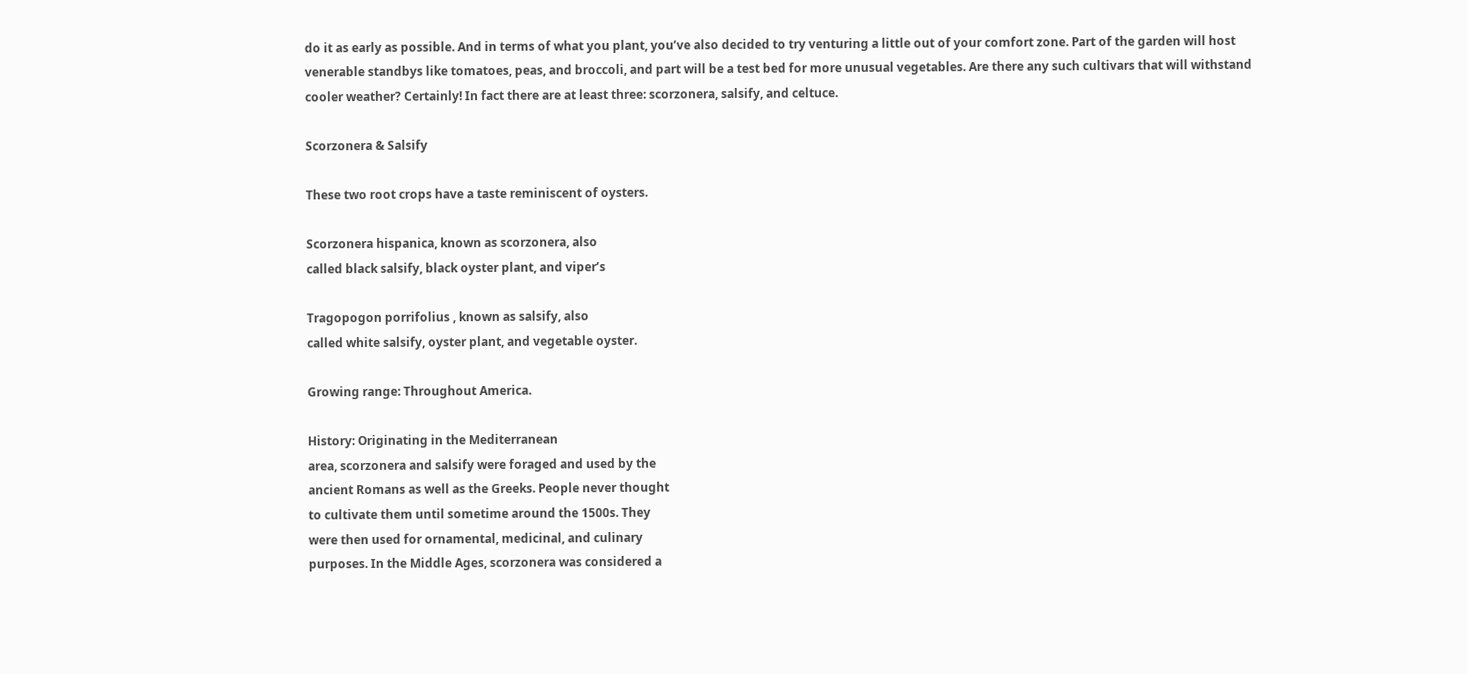do it as early as possible. And in terms of what you plant, you’ve also decided to try venturing a little out of your comfort zone. Part of the garden will host venerable standbys like tomatoes, peas, and broccoli, and part will be a test bed for more unusual vegetables. Are there any such cultivars that will withstand cooler weather? Certainly! In fact there are at least three: scorzonera, salsify, and celtuce.

Scorzonera & Salsify

These two root crops have a taste reminiscent of oysters.

Scorzonera hispanica, known as scorzonera, also
called black salsify, black oyster plant, and viper’s

Tragopogon porrifolius , known as salsify, also
called white salsify, oyster plant, and vegetable oyster.

Growing range: Throughout America.

History: Originating in the Mediterranean
area, scorzonera and salsify were foraged and used by the
ancient Romans as well as the Greeks. People never thought
to cultivate them until sometime around the 1500s. They
were then used for ornamental, medicinal, and culinary
purposes. In the Middle Ages, scorzonera was considered a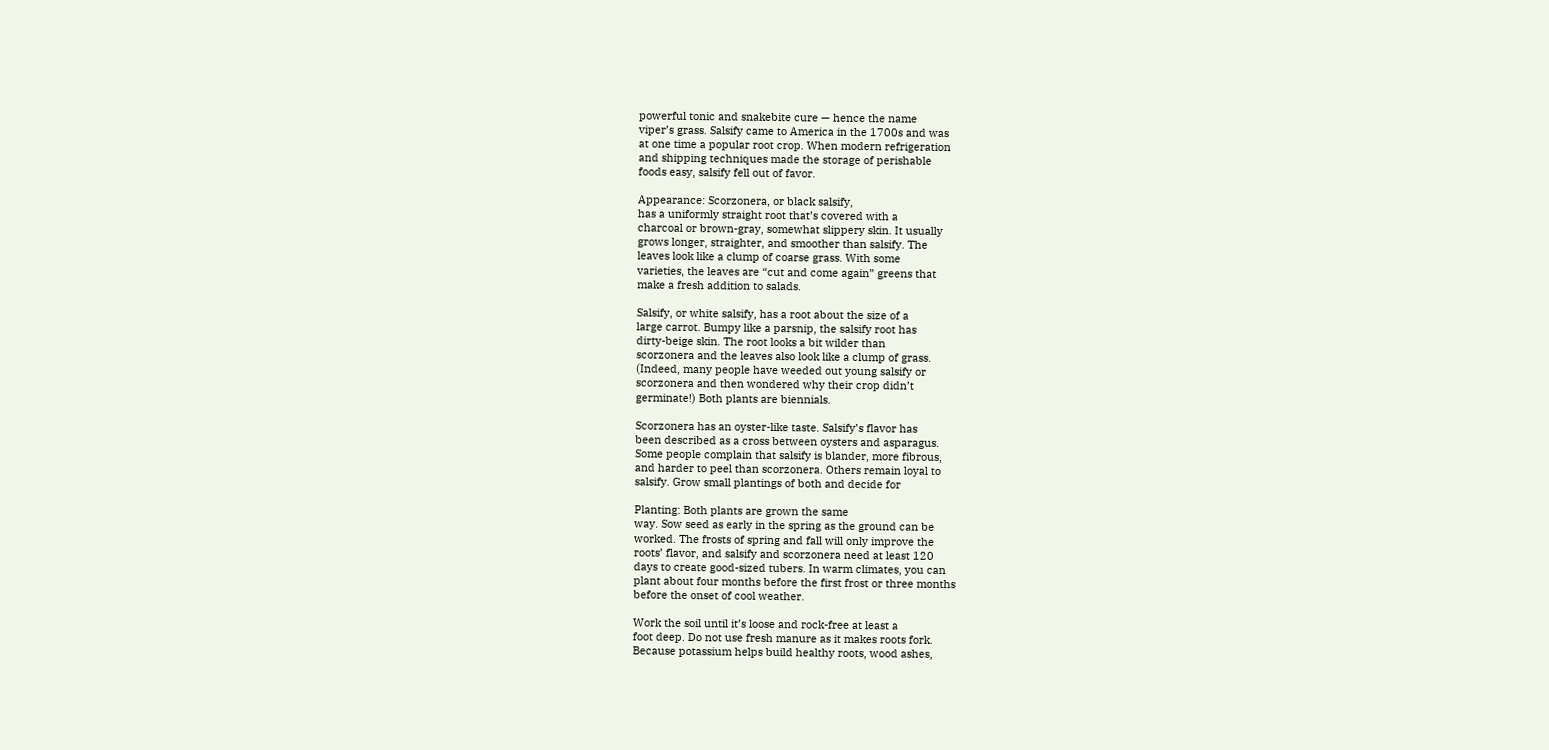powerful tonic and snakebite cure — hence the name
viper’s grass. Salsify came to America in the 1700s and was
at one time a popular root crop. When modern refrigeration
and shipping techniques made the storage of perishable
foods easy, salsify fell out of favor.

Appearance: Scorzonera, or black salsify,
has a uniformly straight root that’s covered with a
charcoal or brown-gray, somewhat slippery skin. It usually
grows longer, straighter, and smoother than salsify. The
leaves look like a clump of coarse grass. With some
varieties, the leaves are “cut and come again” greens that
make a fresh addition to salads.

Salsify, or white salsify, has a root about the size of a
large carrot. Bumpy like a parsnip, the salsify root has
dirty-beige skin. The root looks a bit wilder than
scorzonera and the leaves also look like a clump of grass.
(Indeed, many people have weeded out young salsify or
scorzonera and then wondered why their crop didn’t
germinate!) Both plants are biennials.

Scorzonera has an oyster-like taste. Salsify’s flavor has
been described as a cross between oysters and asparagus.
Some people complain that salsify is blander, more fibrous,
and harder to peel than scorzonera. Others remain loyal to
salsify. Grow small plantings of both and decide for

Planting: Both plants are grown the same
way. Sow seed as early in the spring as the ground can be
worked. The frosts of spring and fall will only improve the
roots’ flavor, and salsify and scorzonera need at least 120
days to create good-sized tubers. In warm climates, you can
plant about four months before the first frost or three months
before the onset of cool weather.

Work the soil until it’s loose and rock-free at least a
foot deep. Do not use fresh manure as it makes roots fork.
Because potassium helps build healthy roots, wood ashes,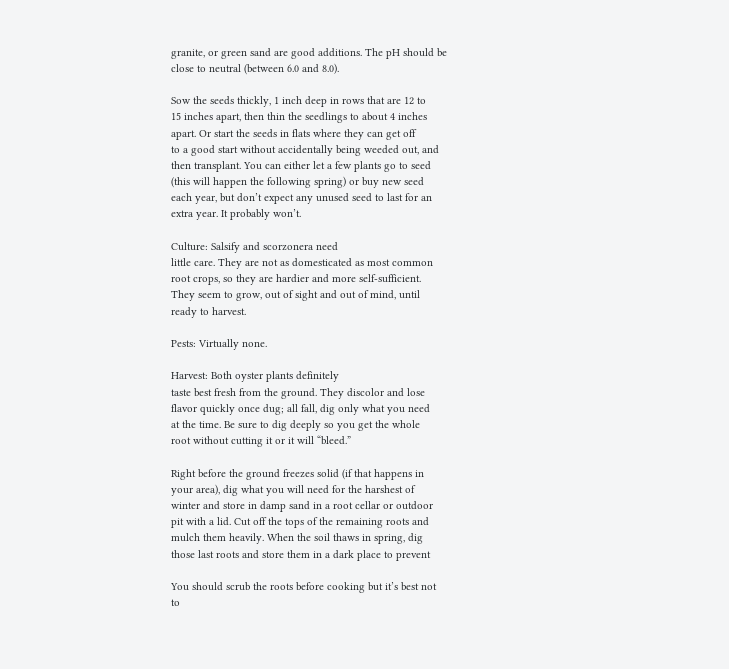granite, or green sand are good additions. The pH should be
close to neutral (between 6.0 and 8.0).

Sow the seeds thickly, 1 inch deep in rows that are 12 to
15 inches apart, then thin the seedlings to about 4 inches
apart. Or start the seeds in flats where they can get off
to a good start without accidentally being weeded out, and
then transplant. You can either let a few plants go to seed
(this will happen the following spring) or buy new seed
each year, but don’t expect any unused seed to last for an
extra year. It probably won’t.

Culture: Salsify and scorzonera need
little care. They are not as domesticated as most common
root crops, so they are hardier and more self-sufficient.
They seem to grow, out of sight and out of mind, until
ready to harvest.

Pests: Virtually none.

Harvest: Both oyster plants definitely
taste best fresh from the ground. They discolor and lose
flavor quickly once dug; all fall, dig only what you need
at the time. Be sure to dig deeply so you get the whole
root without cutting it or it will “bleed.”

Right before the ground freezes solid (if that happens in
your area), dig what you will need for the harshest of
winter and store in damp sand in a root cellar or outdoor
pit with a lid. Cut off the tops of the remaining roots and
mulch them heavily. When the soil thaws in spring, dig
those last roots and store them in a dark place to prevent

You should scrub the roots before cooking but it’s best not
to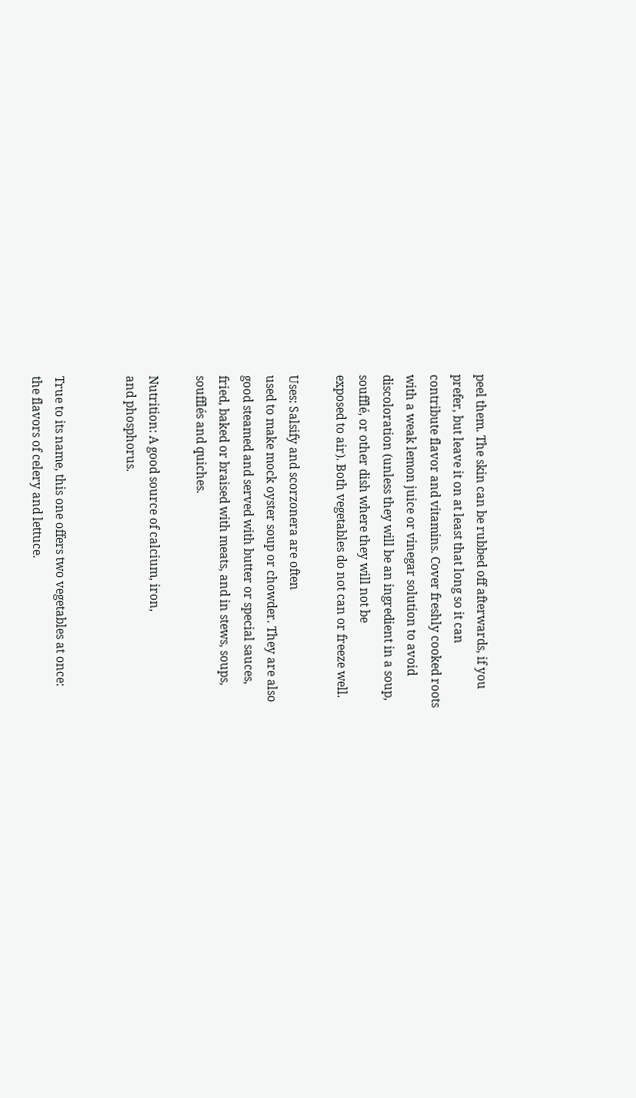peel them. The skin can be rubbed off afterwards, if you
prefer, but leave it on at least that long so it can
contribute flavor and vitamins. Cover freshly cooked roots
with a weak lemon juice or vinegar solution to avoid
discoloration (unless they will be an ingredient in a soup,
soufflé, or other dish where they will not be
exposed to air). Both vegetables do not can or freeze well.

Uses: Salsify and scorzonera are often
used to make mock oyster soup or chowder. They are also
good steamed and served with butter or special sauces,
fried, baked or braised with meats, and in stews, soups,
soufflés and quiches.

Nutrition: A good source of calcium, iron,
and phosphorus.


True to its name, this one offers two vegetables at once:
the flavors of celery and lettuce.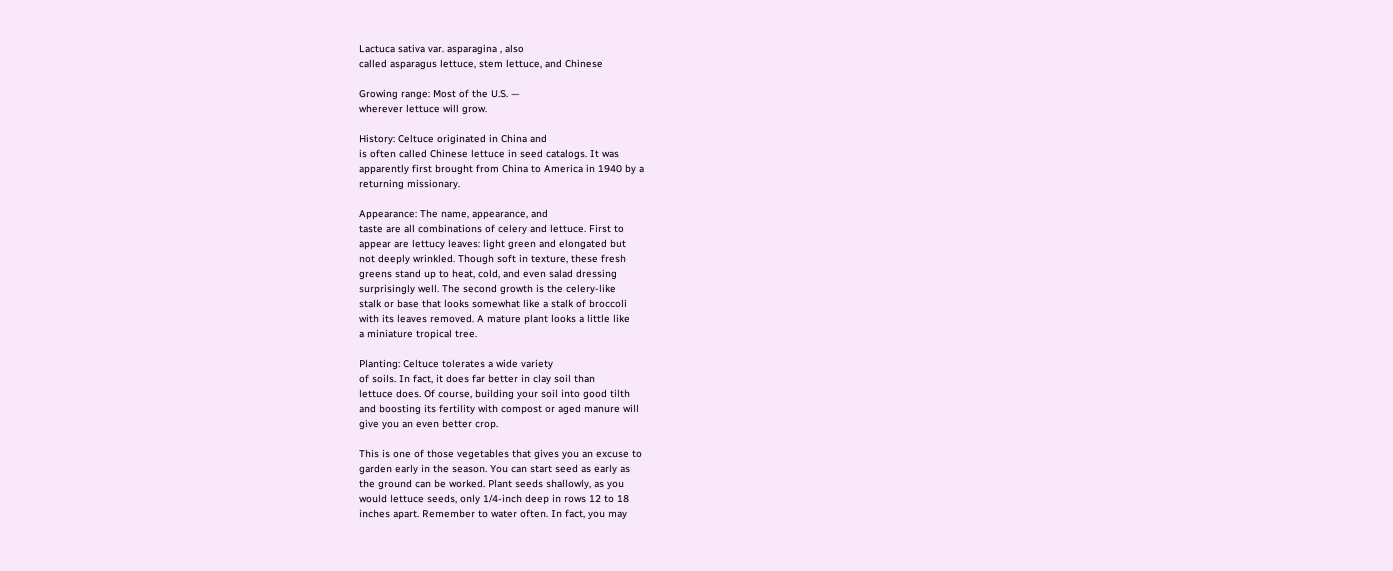Lactuca sativa var. asparagina , also
called asparagus lettuce, stem lettuce, and Chinese

Growing range: Most of the U.S. —
wherever lettuce will grow.

History: Celtuce originated in China and
is often called Chinese lettuce in seed catalogs. It was
apparently first brought from China to America in 1940 by a
returning missionary.

Appearance: The name, appearance, and
taste are all combinations of celery and lettuce. First to
appear are lettucy leaves: light green and elongated but
not deeply wrinkled. Though soft in texture, these fresh
greens stand up to heat, cold, and even salad dressing
surprisingly well. The second growth is the celery-like
stalk or base that looks somewhat like a stalk of broccoli
with its leaves removed. A mature plant looks a little like
a miniature tropical tree.

Planting: Celtuce tolerates a wide variety
of soils. In fact, it does far better in clay soil than
lettuce does. Of course, building your soil into good tilth
and boosting its fertility with compost or aged manure will
give you an even better crop.

This is one of those vegetables that gives you an excuse to
garden early in the season. You can start seed as early as
the ground can be worked. Plant seeds shallowly, as you
would lettuce seeds, only 1/4-inch deep in rows 12 to 18
inches apart. Remember to water often. In fact, you may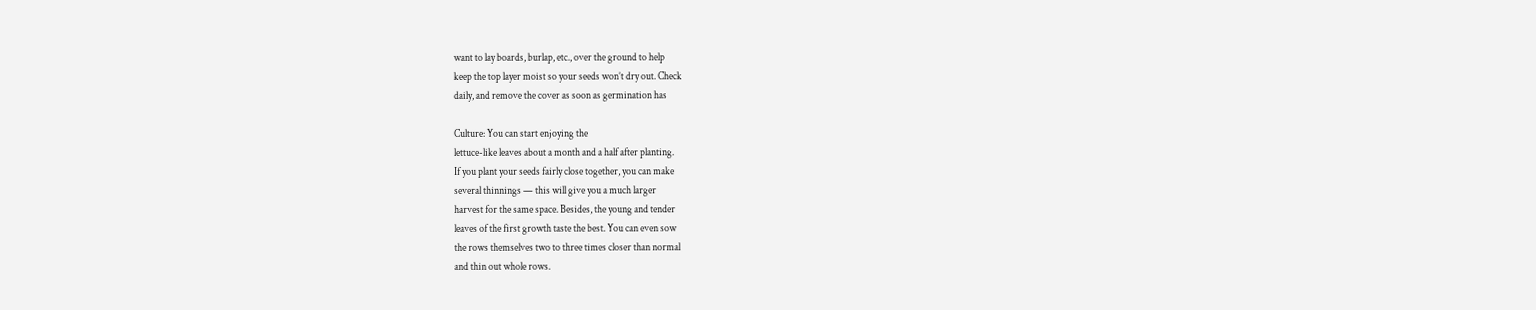want to lay boards, burlap, etc., over the ground to help
keep the top layer moist so your seeds won’t dry out. Check
daily, and remove the cover as soon as germination has

Culture: You can start enjoying the
lettuce-like leaves about a month and a half after planting.
If you plant your seeds fairly close together, you can make
several thinnings — this will give you a much larger
harvest for the same space. Besides, the young and tender
leaves of the first growth taste the best. You can even sow
the rows themselves two to three times closer than normal
and thin out whole rows.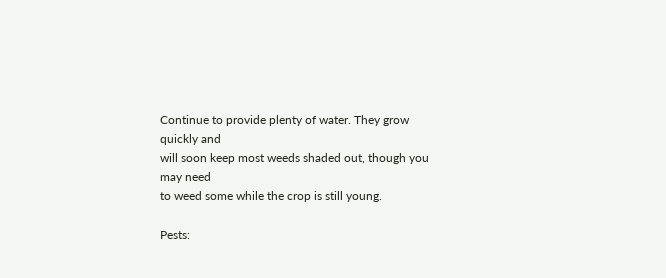Continue to provide plenty of water. They grow quickly and
will soon keep most weeds shaded out, though you may need
to weed some while the crop is still young.

Pests: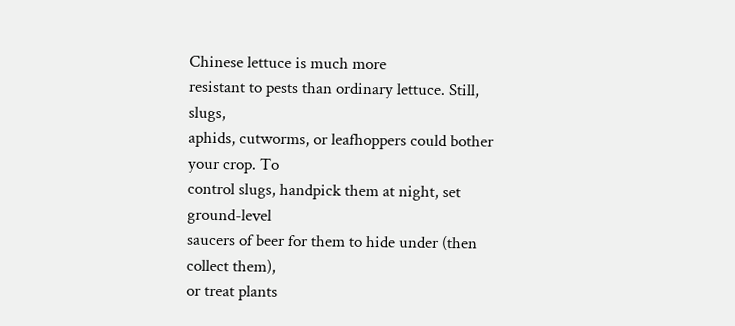Chinese lettuce is much more
resistant to pests than ordinary lettuce. Still, slugs,
aphids, cutworms, or leafhoppers could bother your crop. To
control slugs, handpick them at night, set ground-level
saucers of beer for them to hide under (then collect them),
or treat plants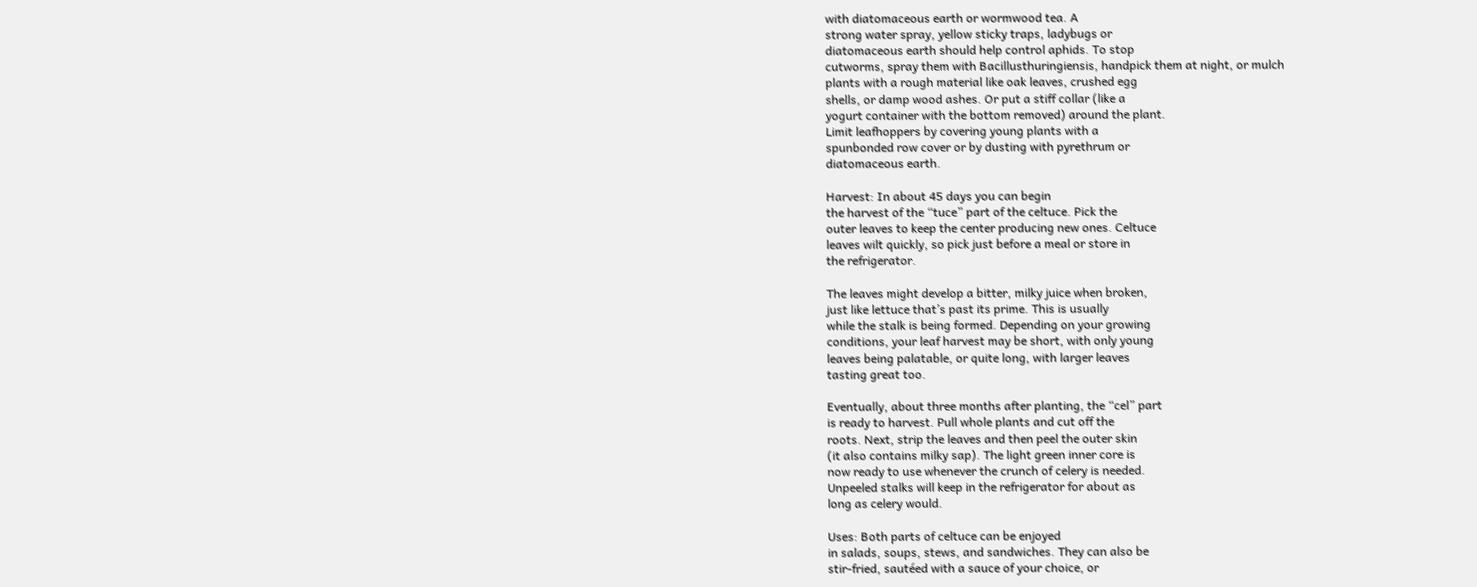with diatomaceous earth or wormwood tea. A
strong water spray, yellow sticky traps, ladybugs or
diatomaceous earth should help control aphids. To stop
cutworms, spray them with Bacillusthuringiensis, handpick them at night, or mulch
plants with a rough material like oak leaves, crushed egg
shells, or damp wood ashes. Or put a stiff collar (like a
yogurt container with the bottom removed) around the plant.
Limit leafhoppers by covering young plants with a
spunbonded row cover or by dusting with pyrethrum or
diatomaceous earth.

Harvest: In about 45 days you can begin
the harvest of the “tuce” part of the celtuce. Pick the
outer leaves to keep the center producing new ones. Celtuce
leaves wilt quickly, so pick just before a meal or store in
the refrigerator.

The leaves might develop a bitter, milky juice when broken,
just like lettuce that’s past its prime. This is usually
while the stalk is being formed. Depending on your growing
conditions, your leaf harvest may be short, with only young
leaves being palatable, or quite long, with larger leaves
tasting great too.

Eventually, about three months after planting, the “cel” part
is ready to harvest. Pull whole plants and cut off the
roots. Next, strip the leaves and then peel the outer skin
(it also contains milky sap). The light green inner core is
now ready to use whenever the crunch of celery is needed.
Unpeeled stalks will keep in the refrigerator for about as
long as celery would.

Uses: Both parts of celtuce can be enjoyed
in salads, soups, stews, and sandwiches. They can also be
stir-fried, sautéed with a sauce of your choice, or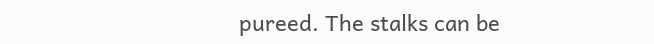pureed. The stalks can be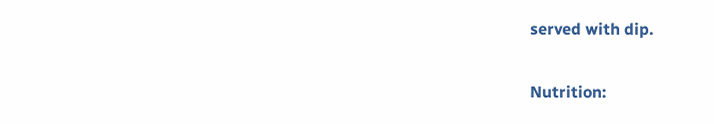served with dip.

Nutrition: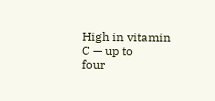High in vitamin C — up to
four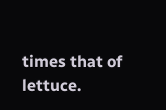times that of lettuce.